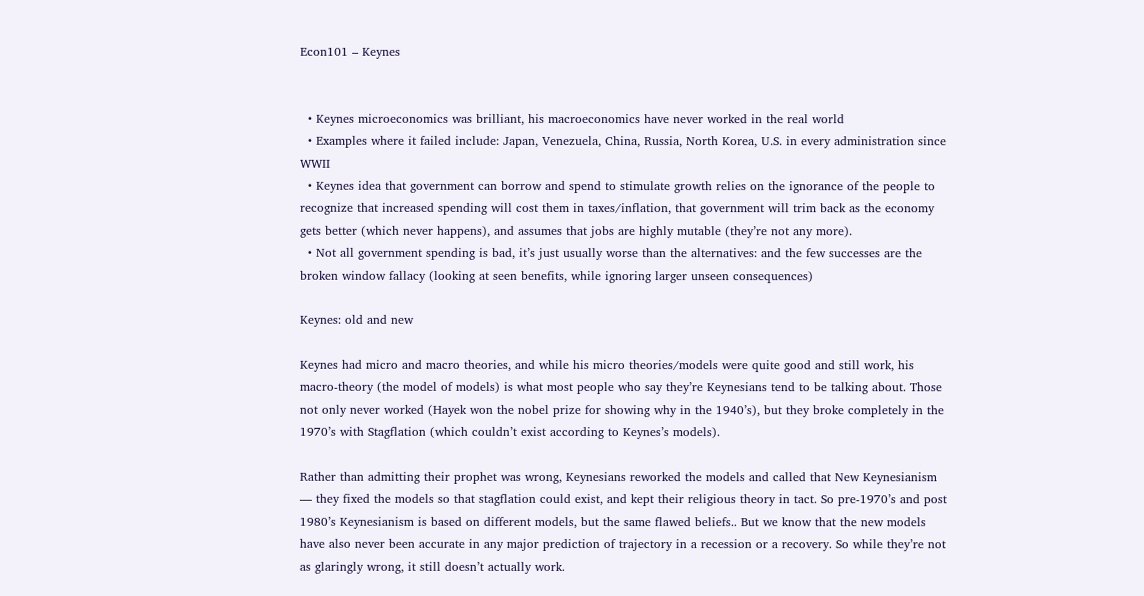Econ101 – Keynes


  • Keynes microeconomics was brilliant, his macroeconomics have never worked in the real world
  • Examples where it failed include: Japan, Venezuela, China, Russia, North Korea, U.S. in every administration since WWII
  • Keynes idea that government can borrow and spend to stimulate growth relies on the ignorance of the people to recognize that increased spending will cost them in taxes/inflation, that government will trim back as the economy gets better (which never happens), and assumes that jobs are highly mutable (they’re not any more).
  • Not all government spending is bad, it’s just usually worse than the alternatives: and the few successes are the broken window fallacy (looking at seen benefits, while ignoring larger unseen consequences)

Keynes: old and new

Keynes had micro and macro theories, and while his micro theories/models were quite good and still work, his macro-theory (the model of models) is what most people who say they’re Keynesians tend to be talking about. Those not only never worked (Hayek won the nobel prize for showing why in the 1940’s), but they broke completely in the 1970’s with Stagflation (which couldn’t exist according to Keynes’s models).

Rather than admitting their prophet was wrong, Keynesians reworked the models and called that New Keynesianism — they fixed the models so that stagflation could exist, and kept their religious theory in tact. So pre-1970’s and post 1980’s Keynesianism is based on different models, but the same flawed beliefs.. But we know that the new models have also never been accurate in any major prediction of trajectory in a recession or a recovery. So while they’re not as glaringly wrong, it still doesn’t actually work.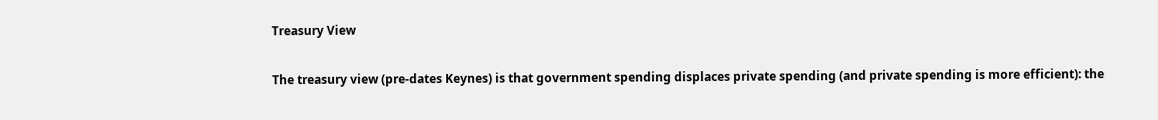Treasury View

The treasury view (pre-dates Keynes) is that government spending displaces private spending (and private spending is more efficient): the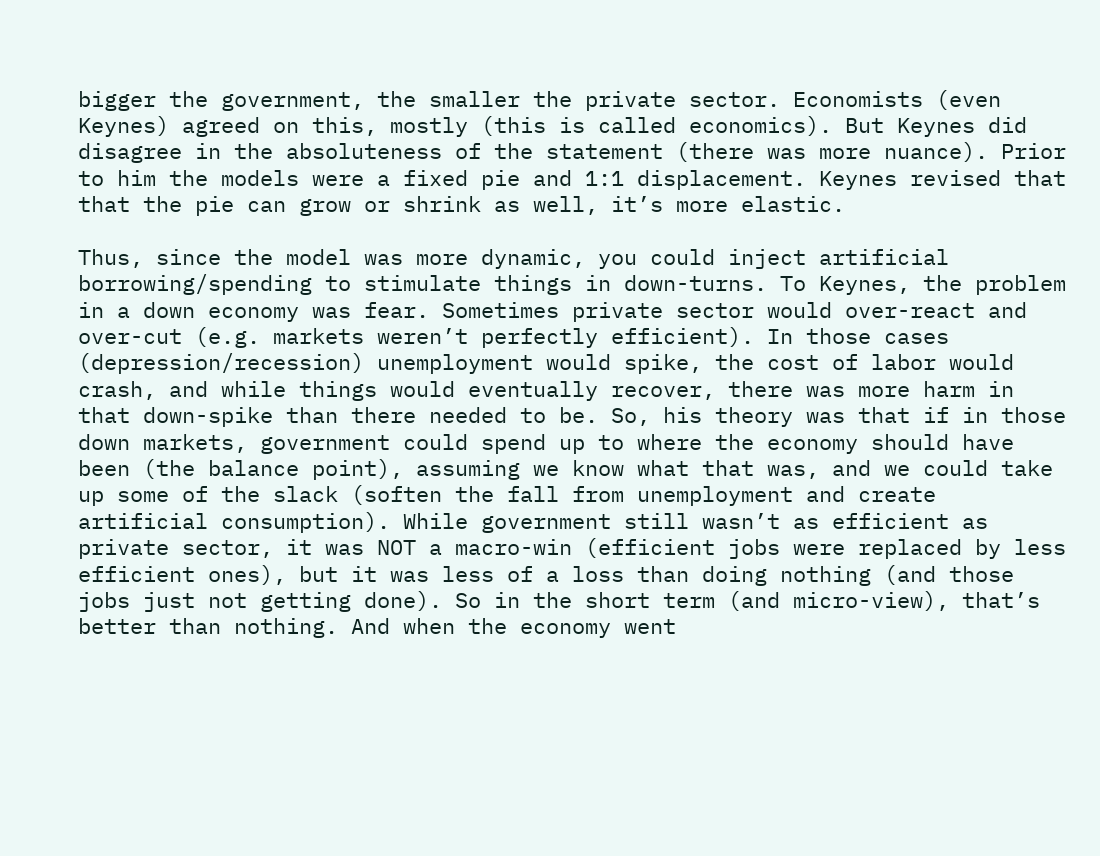bigger the government, the smaller the private sector. Economists (even Keynes) agreed on this, mostly (this is called economics). But Keynes did disagree in the absoluteness of the statement (there was more nuance). Prior to him the models were a fixed pie and 1:1 displacement. Keynes revised that that the pie can grow or shrink as well, it’s more elastic.

Thus, since the model was more dynamic, you could inject artificial borrowing/spending to stimulate things in down-turns. To Keynes, the problem in a down economy was fear. Sometimes private sector would over-react and over-cut (e.g. markets weren’t perfectly efficient). In those cases (depression/recession) unemployment would spike, the cost of labor would crash, and while things would eventually recover, there was more harm in that down-spike than there needed to be. So, his theory was that if in those down markets, government could spend up to where the economy should have been (the balance point), assuming we know what that was, and we could take up some of the slack (soften the fall from unemployment and create artificial consumption). While government still wasn’t as efficient as private sector, it was NOT a macro-win (efficient jobs were replaced by less efficient ones), but it was less of a loss than doing nothing (and those jobs just not getting done). So in the short term (and micro-view), that’s better than nothing. And when the economy went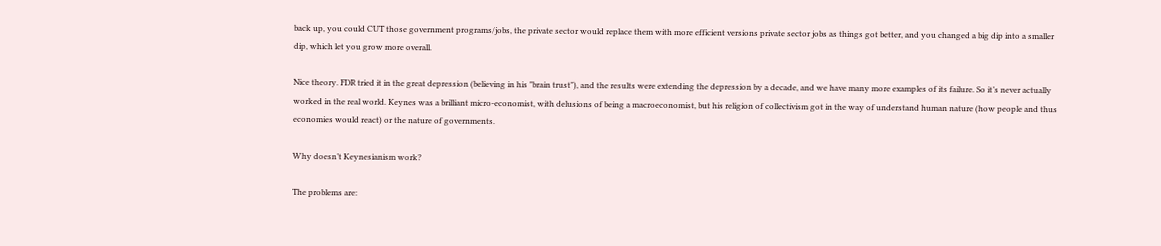back up, you could CUT those government programs/jobs, the private sector would replace them with more efficient versions private sector jobs as things got better, and you changed a big dip into a smaller dip, which let you grow more overall.

Nice theory. FDR tried it in the great depression (believing in his "brain trust"), and the results were extending the depression by a decade, and we have many more examples of its failure. So it’s never actually worked in the real world. Keynes was a brilliant micro-economist, with delusions of being a macroeconomist, but his religion of collectivism got in the way of understand human nature (how people and thus economies would react) or the nature of governments.

Why doesn’t Keynesianism work?

The problems are: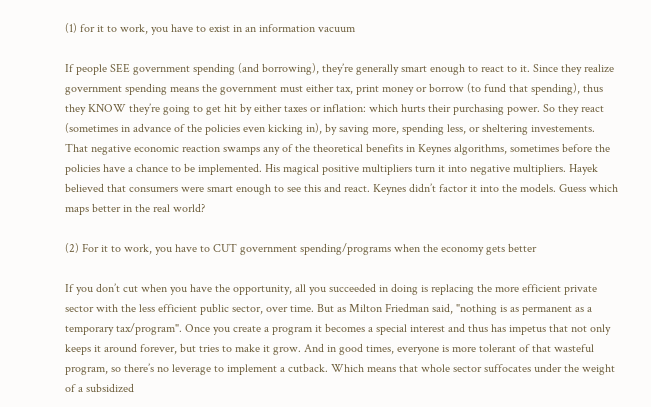(1) for it to work, you have to exist in an information vacuum

If people SEE government spending (and borrowing), they’re generally smart enough to react to it. Since they realize government spending means the government must either tax, print money or borrow (to fund that spending), thus they KNOW they’re going to get hit by either taxes or inflation: which hurts their purchasing power. So they react (sometimes in advance of the policies even kicking in), by saving more, spending less, or sheltering investements. That negative economic reaction swamps any of the theoretical benefits in Keynes algorithms, sometimes before the policies have a chance to be implemented. His magical positive multipliers turn it into negative multipliers. Hayek believed that consumers were smart enough to see this and react. Keynes didn’t factor it into the models. Guess which maps better in the real world?

(2) For it to work, you have to CUT government spending/programs when the economy gets better

If you don’t cut when you have the opportunity, all you succeeded in doing is replacing the more efficient private sector with the less efficient public sector, over time. But as Milton Friedman said, "nothing is as permanent as a temporary tax/program". Once you create a program it becomes a special interest and thus has impetus that not only keeps it around forever, but tries to make it grow. And in good times, everyone is more tolerant of that wasteful program, so there’s no leverage to implement a cutback. Which means that whole sector suffocates under the weight of a subsidized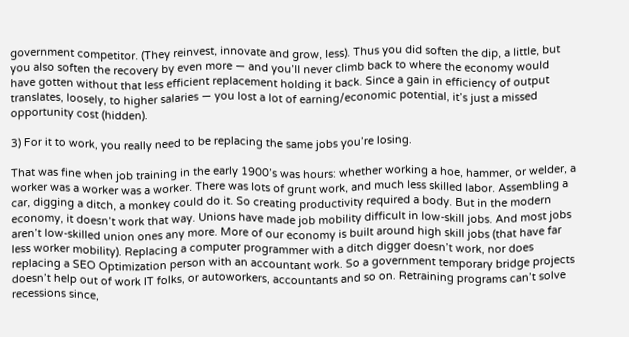government competitor. (They reinvest, innovate and grow, less). Thus you did soften the dip, a little, but you also soften the recovery by even more — and you’ll never climb back to where the economy would have gotten without that less efficient replacement holding it back. Since a gain in efficiency of output translates, loosely, to higher salaries — you lost a lot of earning/economic potential, it’s just a missed opportunity cost (hidden).

3) For it to work, you really need to be replacing the same jobs you’re losing.

That was fine when job training in the early 1900’s was hours: whether working a hoe, hammer, or welder, a worker was a worker was a worker. There was lots of grunt work, and much less skilled labor. Assembling a car, digging a ditch, a monkey could do it. So creating productivity required a body. But in the modern economy, it doesn’t work that way. Unions have made job mobility difficult in low-skill jobs. And most jobs aren’t low-skilled union ones any more. More of our economy is built around high skill jobs (that have far less worker mobility). Replacing a computer programmer with a ditch digger doesn’t work, nor does replacing a SEO Optimization person with an accountant work. So a government temporary bridge projects doesn’t help out of work IT folks, or autoworkers, accountants and so on. Retraining programs can’t solve recessions since,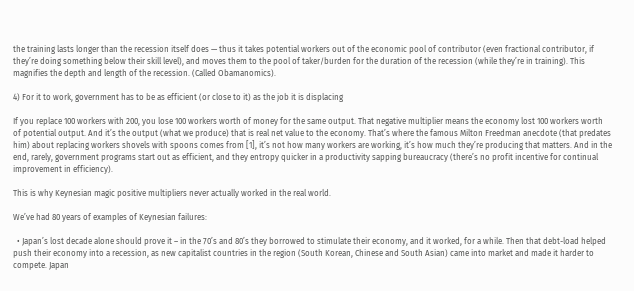the training lasts longer than the recession itself does — thus it takes potential workers out of the economic pool of contributor (even fractional contributor, if they’re doing something below their skill level), and moves them to the pool of taker/burden for the duration of the recession (while they’re in training). This magnifies the depth and length of the recession. (Called Obamanomics).

4) For it to work, government has to be as efficient (or close to it) as the job it is displacing

If you replace 100 workers with 200, you lose 100 workers worth of money for the same output. That negative multiplier means the economy lost 100 workers worth of potential output. And it’s the output (what we produce) that is real net value to the economy. That’s where the famous Milton Freedman anecdote (that predates him) about replacing workers shovels with spoons comes from [1], it’s not how many workers are working, it’s how much they’re producing that matters. And in the end, rarely, government programs start out as efficient, and they entropy quicker in a productivity sapping bureaucracy (there’s no profit incentive for continual improvement in efficiency).

This is why Keynesian magic positive multipliers never actually worked in the real world.

We’ve had 80 years of examples of Keynesian failures:

  • Japan’s lost decade alone should prove it – in the 70’s and 80’s they borrowed to stimulate their economy, and it worked, for a while. Then that debt-load helped push their economy into a recession, as new capitalist countries in the region (South Korean, Chinese and South Asian) came into market and made it harder to compete. Japan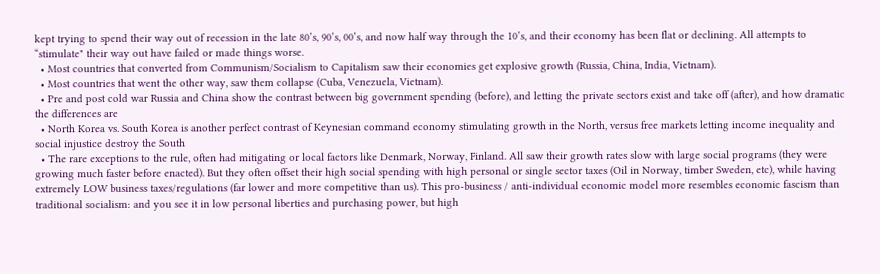kept trying to spend their way out of recession in the late 80’s, 90’s, 00’s, and now half way through the 10’s, and their economy has been flat or declining. All attempts to “stimulate" their way out have failed or made things worse.
  • Most countries that converted from Communism/Socialism to Capitalism saw their economies get explosive growth (Russia, China, India, Vietnam).
  • Most countries that went the other way, saw them collapse (Cuba, Venezuela, Vietnam).
  • Pre and post cold war Russia and China show the contrast between big government spending (before), and letting the private sectors exist and take off (after), and how dramatic the differences are
  • North Korea vs. South Korea is another perfect contrast of Keynesian command economy stimulating growth in the North, versus free markets letting income inequality and social injustice destroy the South
  • The rare exceptions to the rule, often had mitigating or local factors like Denmark, Norway, Finland. All saw their growth rates slow with large social programs (they were growing much faster before enacted). But they often offset their high social spending with high personal or single sector taxes (Oil in Norway, timber Sweden, etc), while having extremely LOW business taxes/regulations (far lower and more competitive than us). This pro-business / anti-individual economic model more resembles economic fascism than traditional socialism: and you see it in low personal liberties and purchasing power, but high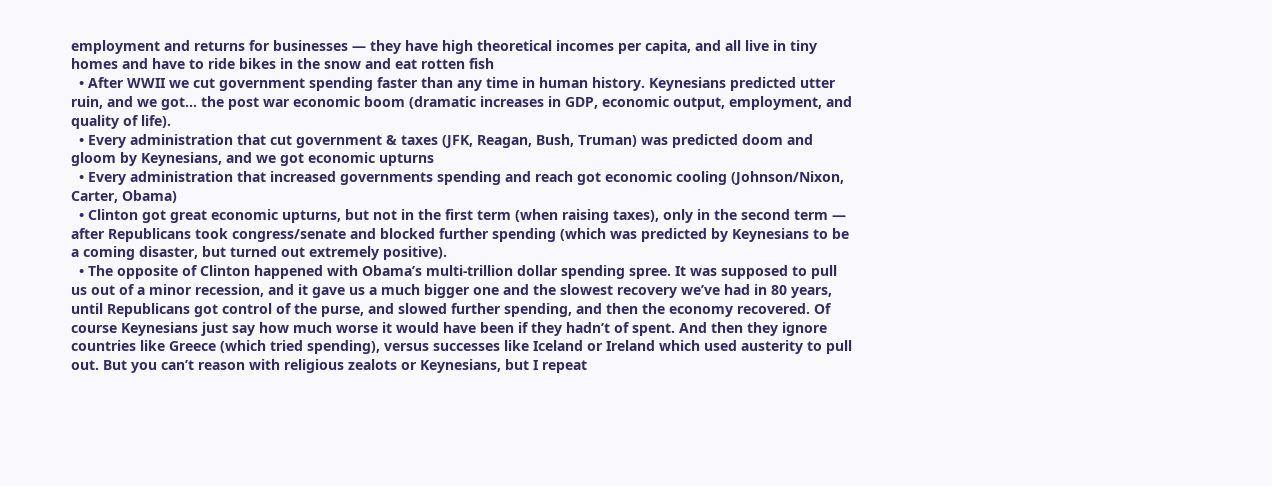employment and returns for businesses — they have high theoretical incomes per capita, and all live in tiny homes and have to ride bikes in the snow and eat rotten fish
  • After WWII we cut government spending faster than any time in human history. Keynesians predicted utter ruin, and we got… the post war economic boom (dramatic increases in GDP, economic output, employment, and quality of life).
  • Every administration that cut government & taxes (JFK, Reagan, Bush, Truman) was predicted doom and gloom by Keynesians, and we got economic upturns
  • Every administration that increased governments spending and reach got economic cooling (Johnson/Nixon, Carter, Obama)
  • Clinton got great economic upturns, but not in the first term (when raising taxes), only in the second term — after Republicans took congress/senate and blocked further spending (which was predicted by Keynesians to be a coming disaster, but turned out extremely positive).
  • The opposite of Clinton happened with Obama’s multi-trillion dollar spending spree. It was supposed to pull us out of a minor recession, and it gave us a much bigger one and the slowest recovery we’ve had in 80 years, until Republicans got control of the purse, and slowed further spending, and then the economy recovered. Of course Keynesians just say how much worse it would have been if they hadn’t of spent. And then they ignore countries like Greece (which tried spending), versus successes like Iceland or Ireland which used austerity to pull out. But you can’t reason with religious zealots or Keynesians, but I repeat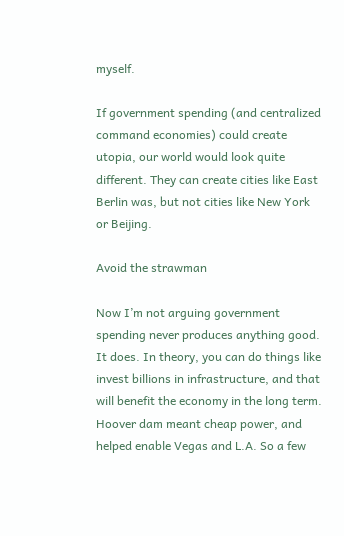myself.

If government spending (and centralized command economies) could create utopia, our world would look quite different. They can create cities like East Berlin was, but not cities like New York or Beijing.

Avoid the strawman

Now I’m not arguing government spending never produces anything good. It does. In theory, you can do things like invest billions in infrastructure, and that will benefit the economy in the long term. Hoover dam meant cheap power, and helped enable Vegas and L.A. So a few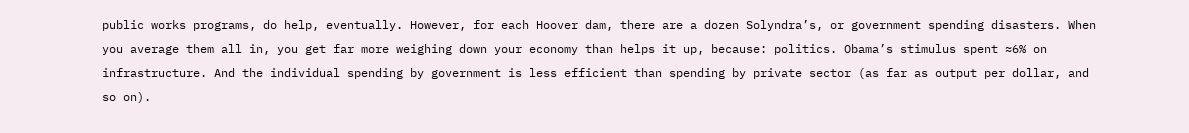public works programs, do help, eventually. However, for each Hoover dam, there are a dozen Solyndra’s, or government spending disasters. When you average them all in, you get far more weighing down your economy than helps it up, because: politics. Obama’s stimulus spent ≈6% on infrastructure. And the individual spending by government is less efficient than spending by private sector (as far as output per dollar, and so on).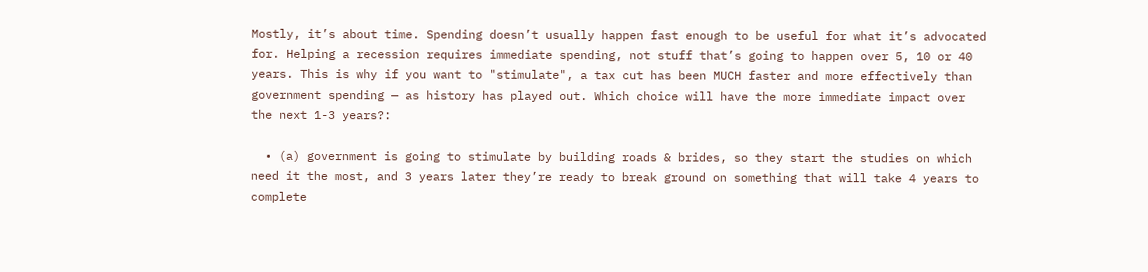Mostly, it’s about time. Spending doesn’t usually happen fast enough to be useful for what it’s advocated for. Helping a recession requires immediate spending, not stuff that’s going to happen over 5, 10 or 40 years. This is why if you want to "stimulate", a tax cut has been MUCH faster and more effectively than government spending — as history has played out. Which choice will have the more immediate impact over the next 1-3 years?:

  • (a) government is going to stimulate by building roads & brides, so they start the studies on which need it the most, and 3 years later they’re ready to break ground on something that will take 4 years to complete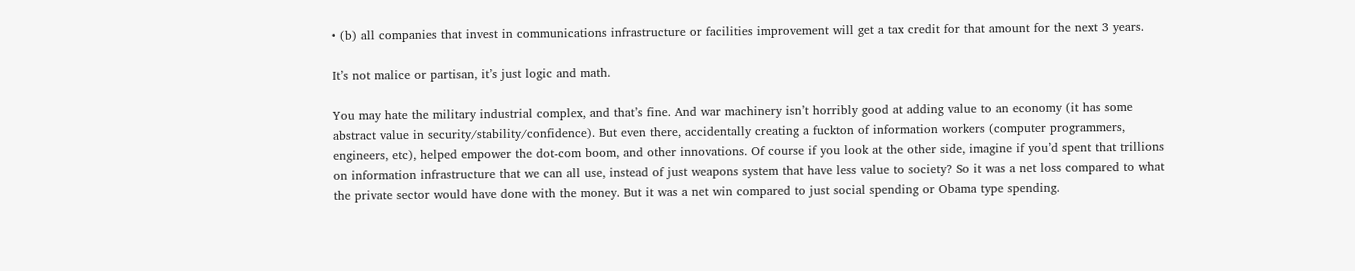• (b) all companies that invest in communications infrastructure or facilities improvement will get a tax credit for that amount for the next 3 years.

It’s not malice or partisan, it’s just logic and math.

You may hate the military industrial complex, and that’s fine. And war machinery isn’t horribly good at adding value to an economy (it has some abstract value in security/stability/confidence). But even there, accidentally creating a fuckton of information workers (computer programmers, engineers, etc), helped empower the dot-com boom, and other innovations. Of course if you look at the other side, imagine if you’d spent that trillions on information infrastructure that we can all use, instead of just weapons system that have less value to society? So it was a net loss compared to what the private sector would have done with the money. But it was a net win compared to just social spending or Obama type spending.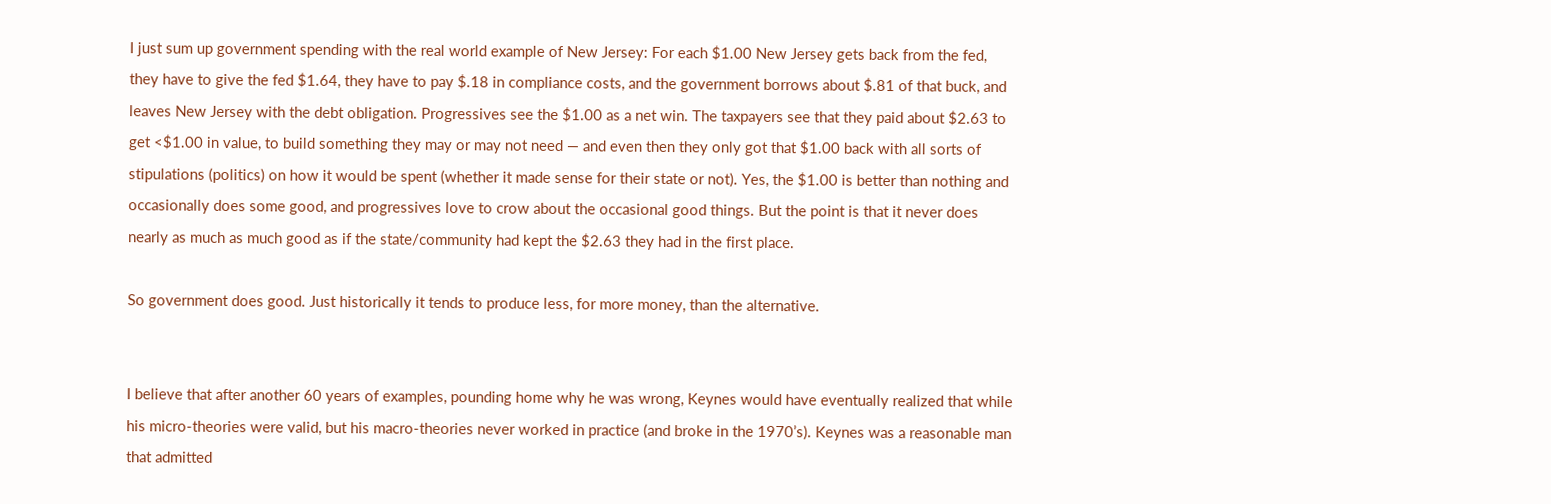I just sum up government spending with the real world example of New Jersey: For each $1.00 New Jersey gets back from the fed, they have to give the fed $1.64, they have to pay $.18 in compliance costs, and the government borrows about $.81 of that buck, and leaves New Jersey with the debt obligation. Progressives see the $1.00 as a net win. The taxpayers see that they paid about $2.63 to get <$1.00 in value, to build something they may or may not need — and even then they only got that $1.00 back with all sorts of stipulations (politics) on how it would be spent (whether it made sense for their state or not). Yes, the $1.00 is better than nothing and occasionally does some good, and progressives love to crow about the occasional good things. But the point is that it never does nearly as much as much good as if the state/community had kept the $2.63 they had in the first place.

So government does good. Just historically it tends to produce less, for more money, than the alternative.


I believe that after another 60 years of examples, pounding home why he was wrong, Keynes would have eventually realized that while his micro-theories were valid, but his macro-theories never worked in practice (and broke in the 1970’s). Keynes was a reasonable man that admitted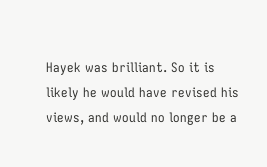Hayek was brilliant. So it is likely he would have revised his views, and would no longer be a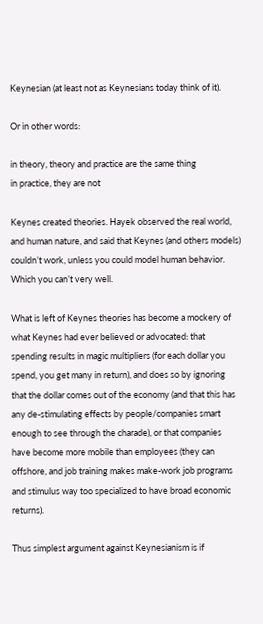Keynesian (at least not as Keynesians today think of it).

Or in other words:

in theory, theory and practice are the same thing
in practice, they are not

Keynes created theories. Hayek observed the real world, and human nature, and said that Keynes (and others models) couldn’t work, unless you could model human behavior. Which you can’t very well.

What is left of Keynes theories has become a mockery of what Keynes had ever believed or advocated: that spending results in magic multipliers (for each dollar you spend, you get many in return), and does so by ignoring that the dollar comes out of the economy (and that this has any de-stimulating effects by people/companies smart enough to see through the charade), or that companies have become more mobile than employees (they can offshore, and job training makes make-work job programs and stimulus way too specialized to have broad economic returns).

Thus simplest argument against Keynesianism is if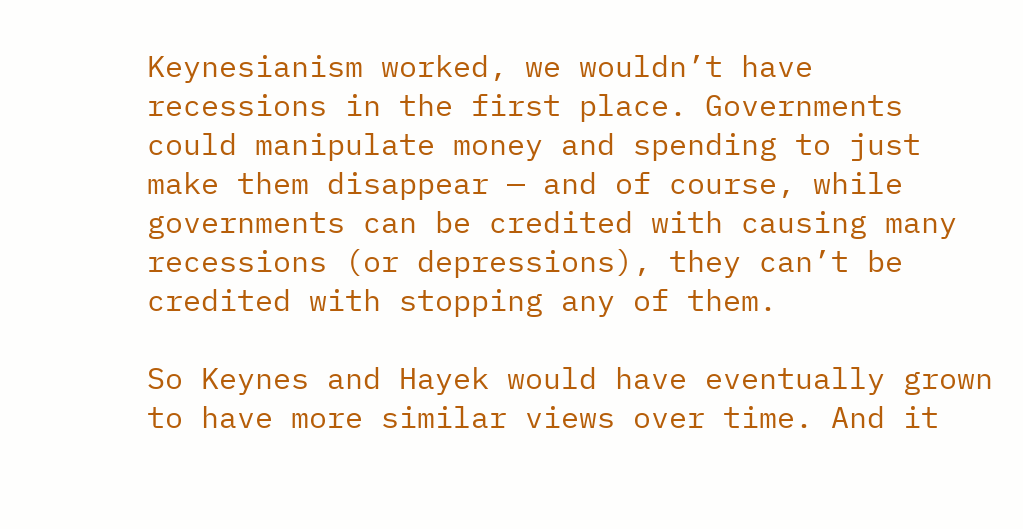Keynesianism worked, we wouldn’t have recessions in the first place. Governments could manipulate money and spending to just make them disappear — and of course, while governments can be credited with causing many recessions (or depressions), they can’t be credited with stopping any of them.

So Keynes and Hayek would have eventually grown to have more similar views over time. And it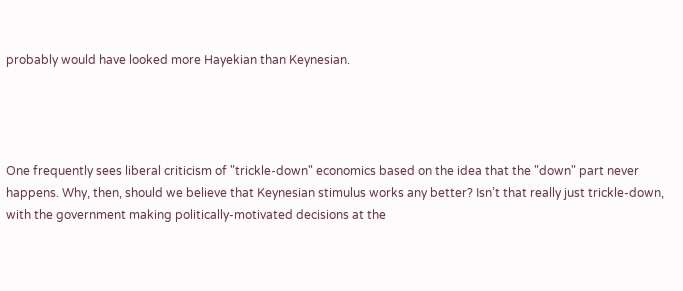probably would have looked more Hayekian than Keynesian.




One frequently sees liberal criticism of "trickle-down" economics based on the idea that the "down" part never happens. Why, then, should we believe that Keynesian stimulus works any better? Isn’t that really just trickle-down, with the government making politically-motivated decisions at the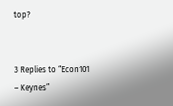top?


3 Replies to “Econ101 – Keynes”